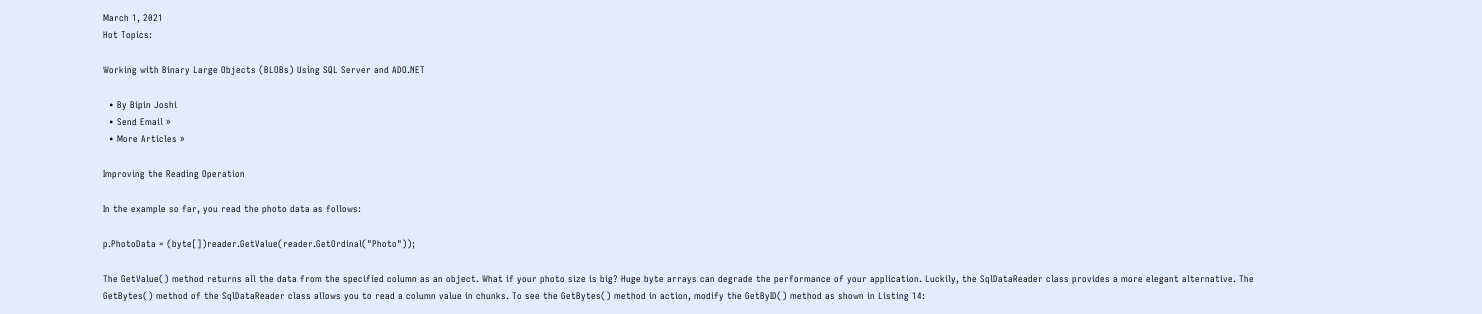March 1, 2021
Hot Topics:

Working with Binary Large Objects (BLOBs) Using SQL Server and ADO.NET

  • By Bipin Joshi
  • Send Email »
  • More Articles »

Improving the Reading Operation

In the example so far, you read the photo data as follows:

p.PhotoData = (byte[])reader.GetValue(reader.GetOrdinal("Photo"));

The GetValue() method returns all the data from the specified column as an object. What if your photo size is big? Huge byte arrays can degrade the performance of your application. Luckily, the SqlDataReader class provides a more elegant alternative. The GetBytes() method of the SqlDataReader class allows you to read a column value in chunks. To see the GetBytes() method in action, modify the GetByID() method as shown in Listing 14: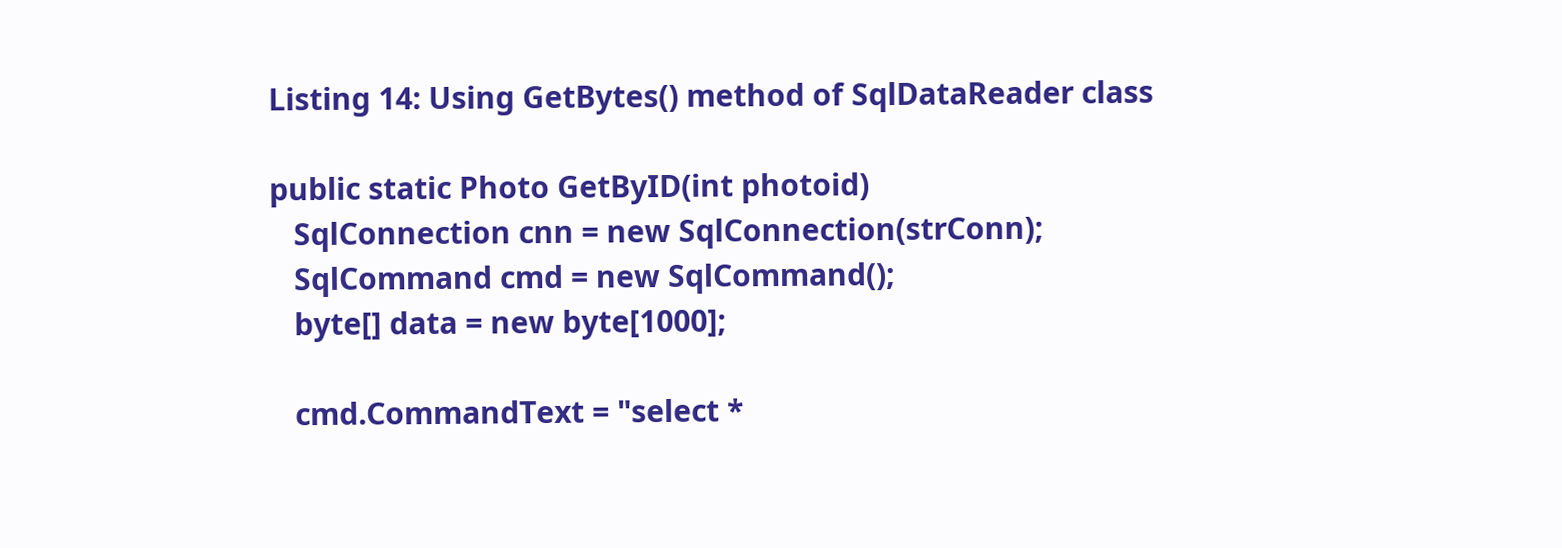Listing 14: Using GetBytes() method of SqlDataReader class

public static Photo GetByID(int photoid)
   SqlConnection cnn = new SqlConnection(strConn);
   SqlCommand cmd = new SqlCommand();
   byte[] data = new byte[1000];

   cmd.CommandText = "select *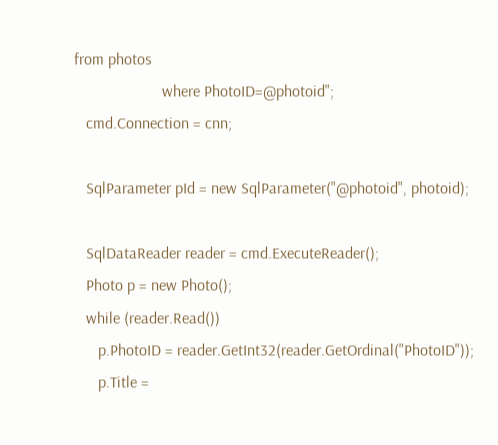from photos
                      where PhotoID=@photoid";
   cmd.Connection = cnn;

   SqlParameter pId = new SqlParameter("@photoid", photoid);

   SqlDataReader reader = cmd.ExecuteReader();
   Photo p = new Photo();
   while (reader.Read())
      p.PhotoID = reader.GetInt32(reader.GetOrdinal("PhotoID"));
      p.Title =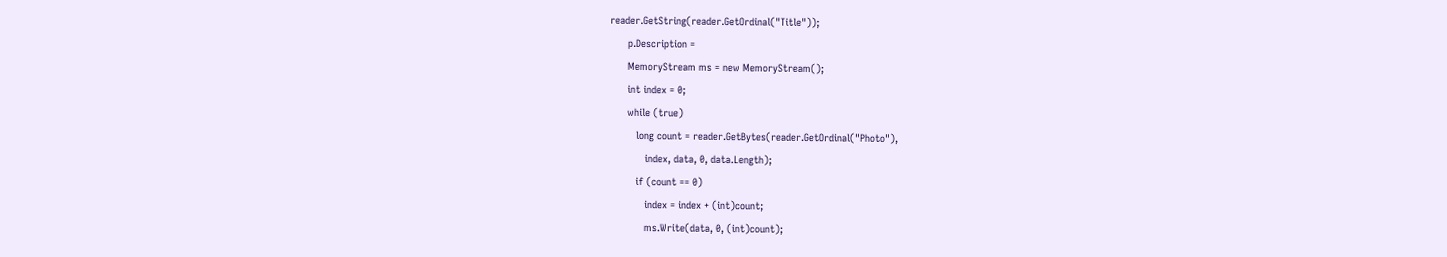reader.GetString(reader.GetOrdinal("Title"));
      p.Description =
      MemoryStream ms = new MemoryStream();
      int index = 0;
      while (true)
         long count = reader.GetBytes(reader.GetOrdinal("Photo"),
            index, data, 0, data.Length);
         if (count == 0)
            index = index + (int)count;
            ms.Write(data, 0, (int)count);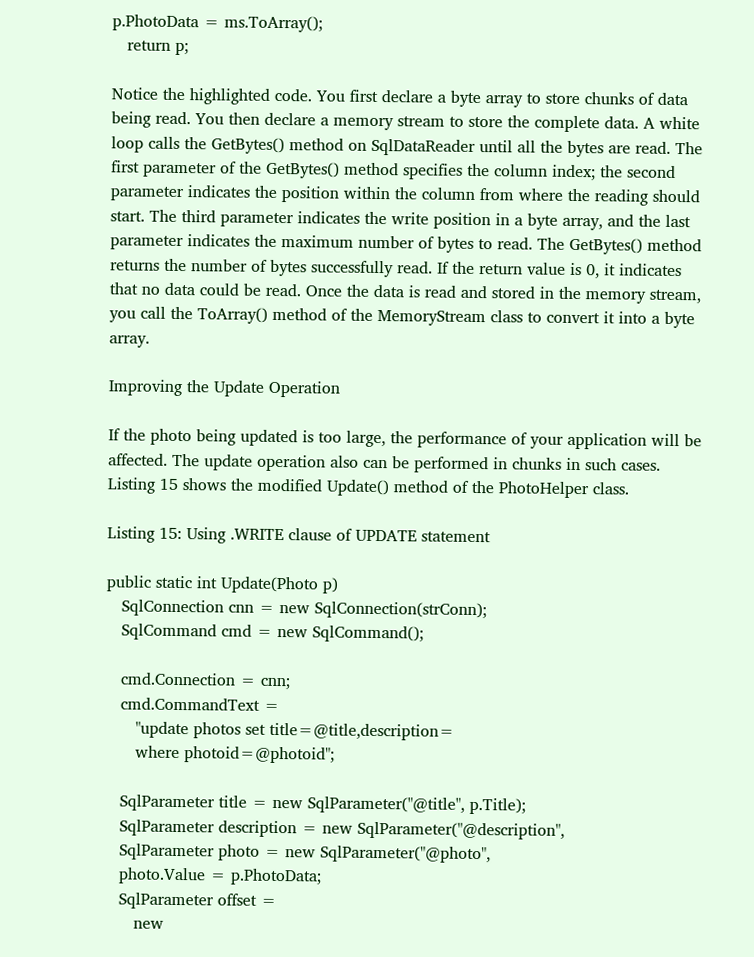p.PhotoData = ms.ToArray();
   return p;

Notice the highlighted code. You first declare a byte array to store chunks of data being read. You then declare a memory stream to store the complete data. A white loop calls the GetBytes() method on SqlDataReader until all the bytes are read. The first parameter of the GetBytes() method specifies the column index; the second parameter indicates the position within the column from where the reading should start. The third parameter indicates the write position in a byte array, and the last parameter indicates the maximum number of bytes to read. The GetBytes() method returns the number of bytes successfully read. If the return value is 0, it indicates that no data could be read. Once the data is read and stored in the memory stream, you call the ToArray() method of the MemoryStream class to convert it into a byte array.

Improving the Update Operation

If the photo being updated is too large, the performance of your application will be affected. The update operation also can be performed in chunks in such cases. Listing 15 shows the modified Update() method of the PhotoHelper class.

Listing 15: Using .WRITE clause of UPDATE statement

public static int Update(Photo p)
   SqlConnection cnn = new SqlConnection(strConn);
   SqlCommand cmd = new SqlCommand();

   cmd.Connection = cnn;
   cmd.CommandText =
      "update photos set title=@title,description=
      where photoid=@photoid";

   SqlParameter title = new SqlParameter("@title", p.Title);
   SqlParameter description = new SqlParameter("@description",
   SqlParameter photo = new SqlParameter("@photo",
   photo.Value = p.PhotoData;
   SqlParameter offset =
      new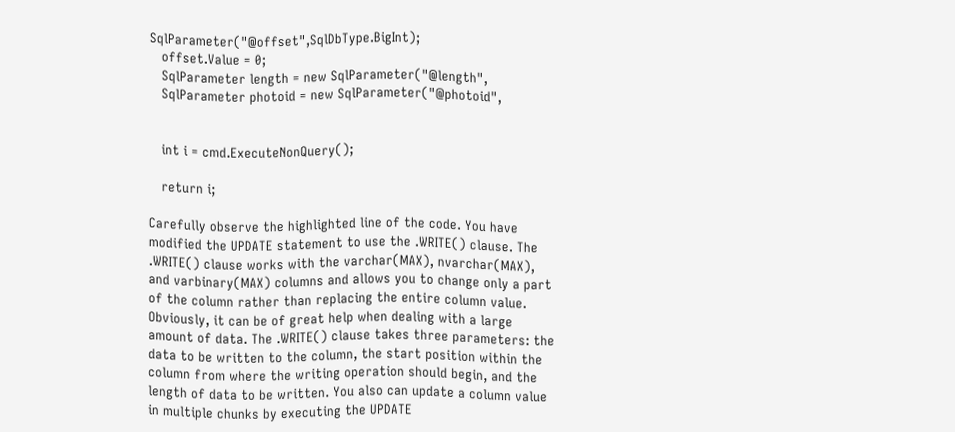SqlParameter("@offset",SqlDbType.BigInt);
   offset.Value = 0;
   SqlParameter length = new SqlParameter("@length",
   SqlParameter photoid = new SqlParameter("@photoid",


   int i = cmd.ExecuteNonQuery();

   return i;

Carefully observe the highlighted line of the code. You have modified the UPDATE statement to use the .WRITE() clause. The .WRITE() clause works with the varchar(MAX), nvarchar(MAX), and varbinary(MAX) columns and allows you to change only a part of the column rather than replacing the entire column value. Obviously, it can be of great help when dealing with a large amount of data. The .WRITE() clause takes three parameters: the data to be written to the column, the start position within the column from where the writing operation should begin, and the length of data to be written. You also can update a column value in multiple chunks by executing the UPDATE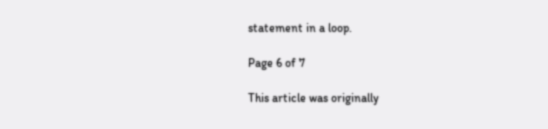statement in a loop.

Page 6 of 7

This article was originally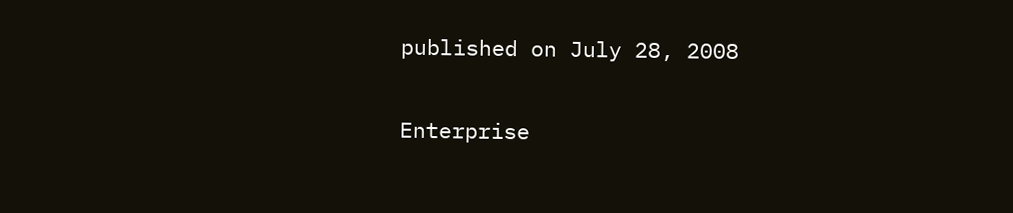published on July 28, 2008

Enterprise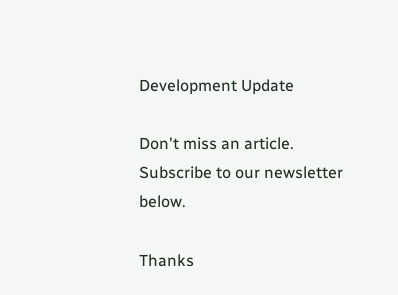Development Update

Don't miss an article. Subscribe to our newsletter below.

Thanks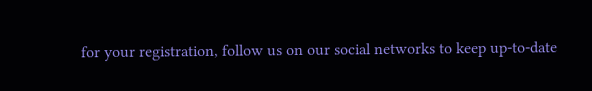for your registration, follow us on our social networks to keep up-to-date